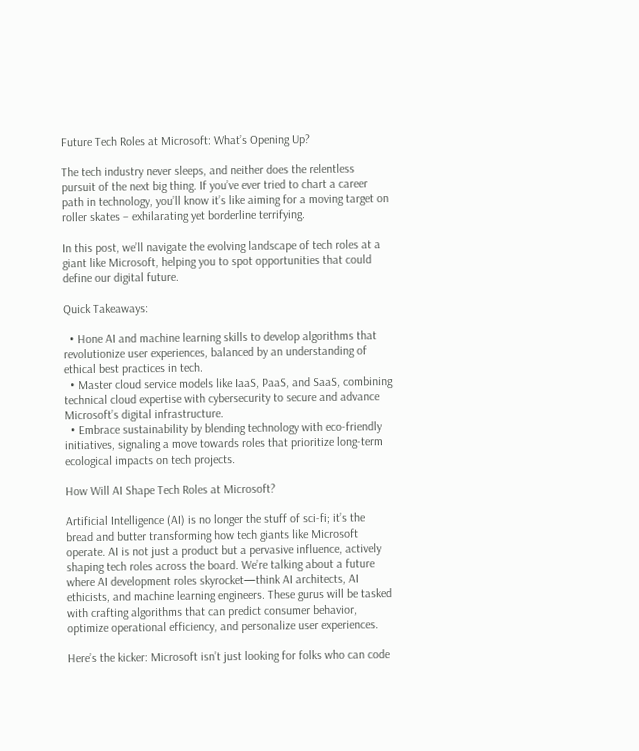Future Tech Roles at Microsoft: What’s Opening Up?

The tech industry never sleeps, and neither does the relentless pursuit of the next big thing. If you’ve ever tried to chart a career path in technology, you’ll know it’s like aiming for a moving target on roller skates – exhilarating yet borderline terrifying.

In this post, we’ll navigate the evolving landscape of tech roles at a giant like Microsoft, helping you to spot opportunities that could define our digital future.

Quick Takeaways:

  • Hone AI and machine learning skills to develop algorithms that revolutionize user experiences, balanced by an understanding of ethical best practices in tech.
  • Master cloud service models like IaaS, PaaS, and SaaS, combining technical cloud expertise with cybersecurity to secure and advance Microsoft’s digital infrastructure.
  • Embrace sustainability by blending technology with eco-friendly initiatives, signaling a move towards roles that prioritize long-term ecological impacts on tech projects.

How Will AI Shape Tech Roles at Microsoft?

Artificial Intelligence (AI) is no longer the stuff of sci-fi; it’s the bread and butter transforming how tech giants like Microsoft operate. AI is not just a product but a pervasive influence, actively shaping tech roles across the board. We’re talking about a future where AI development roles skyrocket—think AI architects, AI ethicists, and machine learning engineers. These gurus will be tasked with crafting algorithms that can predict consumer behavior, optimize operational efficiency, and personalize user experiences.

Here’s the kicker: Microsoft isn’t just looking for folks who can code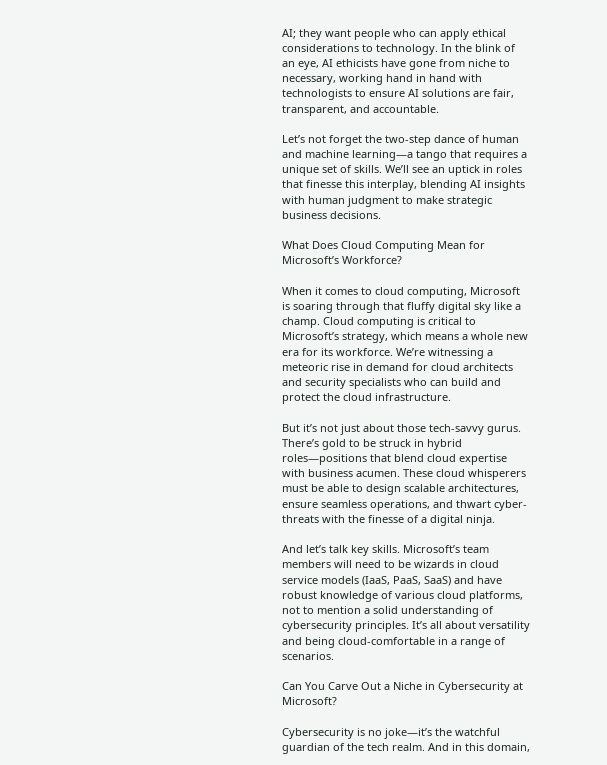AI; they want people who can apply ethical considerations to technology. In the blink of an eye, AI ethicists have gone from niche to necessary, working hand in hand with technologists to ensure AI solutions are fair, transparent, and accountable.

Let’s not forget the two-step dance of human and machine learning—a tango that requires a unique set of skills. We’ll see an uptick in roles that finesse this interplay, blending AI insights with human judgment to make strategic business decisions.

What Does Cloud Computing Mean for Microsoft’s Workforce?

When it comes to cloud computing, Microsoft is soaring through that fluffy digital sky like a champ. Cloud computing is critical to Microsoft’s strategy, which means a whole new era for its workforce. We’re witnessing a meteoric rise in demand for cloud architects and security specialists who can build and protect the cloud infrastructure.

But it’s not just about those tech-savvy gurus. There’s gold to be struck in hybrid roles—positions that blend cloud expertise with business acumen. These cloud whisperers must be able to design scalable architectures, ensure seamless operations, and thwart cyber-threats with the finesse of a digital ninja.

And let’s talk key skills. Microsoft’s team members will need to be wizards in cloud service models (IaaS, PaaS, SaaS) and have robust knowledge of various cloud platforms, not to mention a solid understanding of cybersecurity principles. It’s all about versatility and being cloud-comfortable in a range of scenarios.

Can You Carve Out a Niche in Cybersecurity at Microsoft?

Cybersecurity is no joke—it’s the watchful guardian of the tech realm. And in this domain,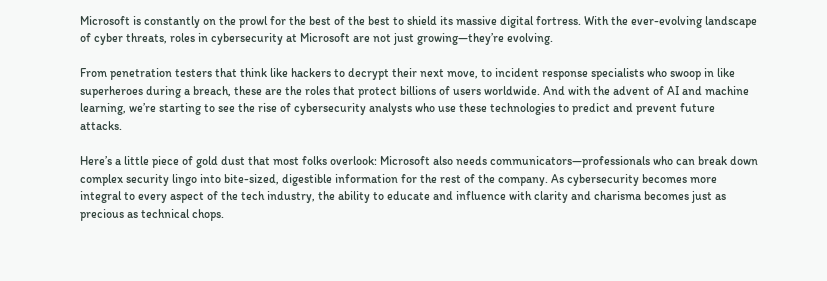Microsoft is constantly on the prowl for the best of the best to shield its massive digital fortress. With the ever-evolving landscape of cyber threats, roles in cybersecurity at Microsoft are not just growing—they’re evolving.

From penetration testers that think like hackers to decrypt their next move, to incident response specialists who swoop in like superheroes during a breach, these are the roles that protect billions of users worldwide. And with the advent of AI and machine learning, we’re starting to see the rise of cybersecurity analysts who use these technologies to predict and prevent future attacks.

Here’s a little piece of gold dust that most folks overlook: Microsoft also needs communicators—professionals who can break down complex security lingo into bite-sized, digestible information for the rest of the company. As cybersecurity becomes more integral to every aspect of the tech industry, the ability to educate and influence with clarity and charisma becomes just as precious as technical chops.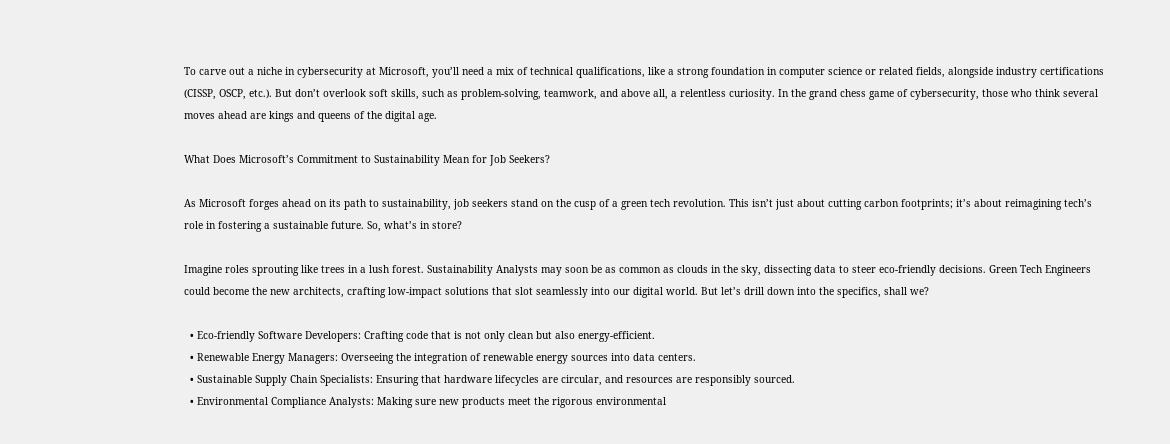To carve out a niche in cybersecurity at Microsoft, you’ll need a mix of technical qualifications, like a strong foundation in computer science or related fields, alongside industry certifications (CISSP, OSCP, etc.). But don’t overlook soft skills, such as problem-solving, teamwork, and above all, a relentless curiosity. In the grand chess game of cybersecurity, those who think several moves ahead are kings and queens of the digital age.

What Does Microsoft’s Commitment to Sustainability Mean for Job Seekers?

As Microsoft forges ahead on its path to sustainability, job seekers stand on the cusp of a green tech revolution. This isn’t just about cutting carbon footprints; it’s about reimagining tech’s role in fostering a sustainable future. So, what’s in store?

Imagine roles sprouting like trees in a lush forest. Sustainability Analysts may soon be as common as clouds in the sky, dissecting data to steer eco-friendly decisions. Green Tech Engineers could become the new architects, crafting low-impact solutions that slot seamlessly into our digital world. But let’s drill down into the specifics, shall we?

  • Eco-friendly Software Developers: Crafting code that is not only clean but also energy-efficient.
  • Renewable Energy Managers: Overseeing the integration of renewable energy sources into data centers.
  • Sustainable Supply Chain Specialists: Ensuring that hardware lifecycles are circular, and resources are responsibly sourced.
  • Environmental Compliance Analysts: Making sure new products meet the rigorous environmental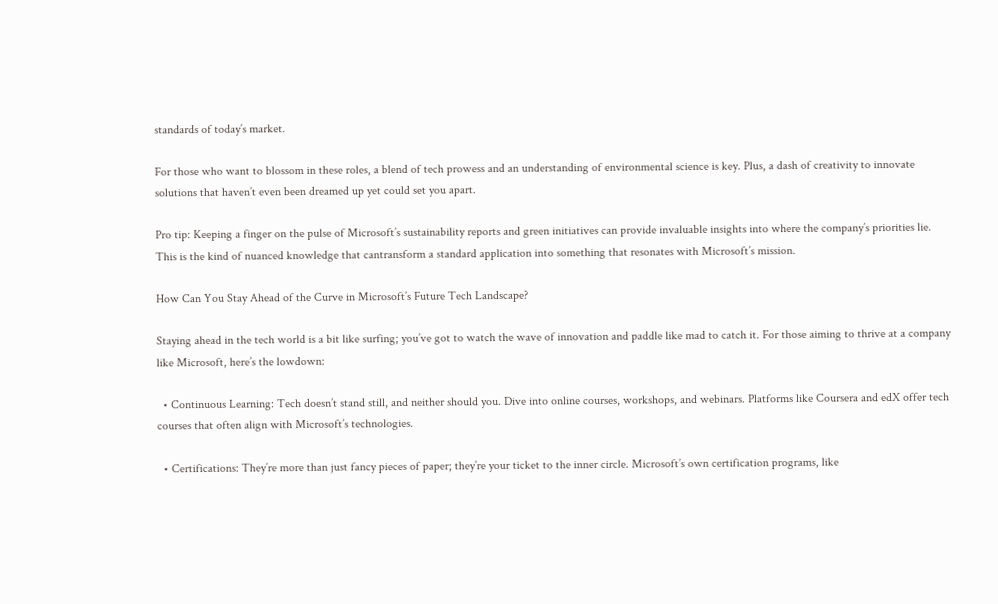standards of today’s market.

For those who want to blossom in these roles, a blend of tech prowess and an understanding of environmental science is key. Plus, a dash of creativity to innovate solutions that haven’t even been dreamed up yet could set you apart.

Pro tip: Keeping a finger on the pulse of Microsoft’s sustainability reports and green initiatives can provide invaluable insights into where the company’s priorities lie. This is the kind of nuanced knowledge that cantransform a standard application into something that resonates with Microsoft’s mission.

How Can You Stay Ahead of the Curve in Microsoft’s Future Tech Landscape?

Staying ahead in the tech world is a bit like surfing; you’ve got to watch the wave of innovation and paddle like mad to catch it. For those aiming to thrive at a company like Microsoft, here’s the lowdown:

  • Continuous Learning: Tech doesn’t stand still, and neither should you. Dive into online courses, workshops, and webinars. Platforms like Coursera and edX offer tech courses that often align with Microsoft’s technologies.

  • Certifications: They’re more than just fancy pieces of paper; they’re your ticket to the inner circle. Microsoft’s own certification programs, like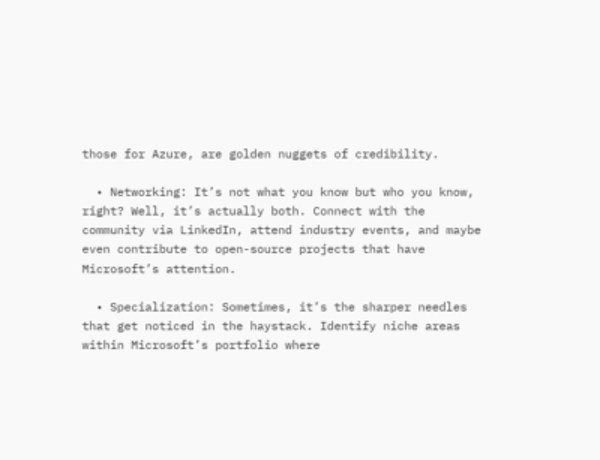those for Azure, are golden nuggets of credibility.

  • Networking: It’s not what you know but who you know, right? Well, it’s actually both. Connect with the community via LinkedIn, attend industry events, and maybe even contribute to open-source projects that have Microsoft’s attention.

  • Specialization: Sometimes, it’s the sharper needles that get noticed in the haystack. Identify niche areas within Microsoft’s portfolio where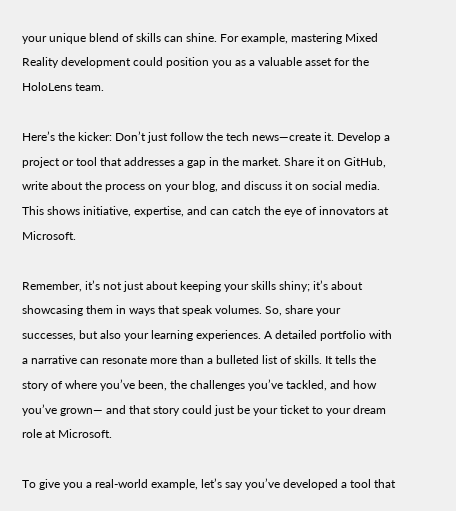your unique blend of skills can shine. For example, mastering Mixed Reality development could position you as a valuable asset for the HoloLens team.

Here’s the kicker: Don’t just follow the tech news—create it. Develop a project or tool that addresses a gap in the market. Share it on GitHub, write about the process on your blog, and discuss it on social media. This shows initiative, expertise, and can catch the eye of innovators at Microsoft.

Remember, it’s not just about keeping your skills shiny; it’s about showcasing them in ways that speak volumes. So, share your successes, but also your learning experiences. A detailed portfolio with a narrative can resonate more than a bulleted list of skills. It tells the story of where you’ve been, the challenges you’ve tackled, and how you’ve grown— and that story could just be your ticket to your dream role at Microsoft.

To give you a real-world example, let’s say you’ve developed a tool that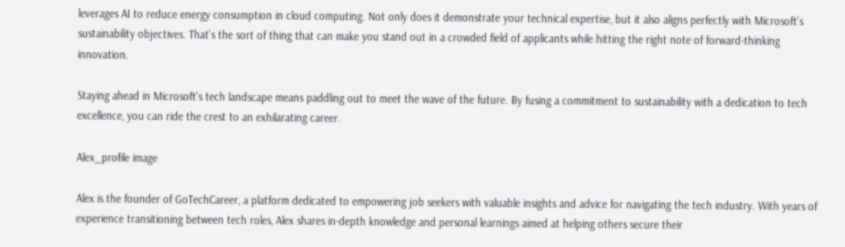leverages AI to reduce energy consumption in cloud computing. Not only does it demonstrate your technical expertise, but it also aligns perfectly with Microsoft’s sustainability objectives. That’s the sort of thing that can make you stand out in a crowded field of applicants while hitting the right note of forward-thinking innovation.

Staying ahead in Microsoft’s tech landscape means paddling out to meet the wave of the future. By fusing a commitment to sustainability with a dedication to tech excellence, you can ride the crest to an exhilarating career.

Alex_profile image

Alex is the founder of GoTechCareer, a platform dedicated to empowering job seekers with valuable insights and advice for navigating the tech industry. With years of experience transitioning between tech roles, Alex shares in-depth knowledge and personal learnings aimed at helping others secure their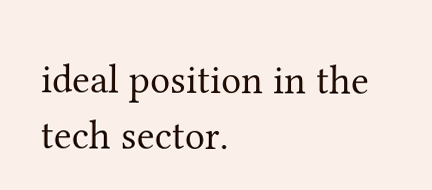ideal position in the tech sector.